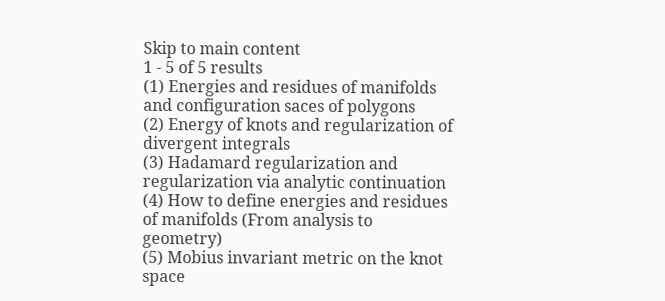Skip to main content
1 - 5 of 5 results
(1) Energies and residues of manifolds and configuration saces of polygons
(2) Energy of knots and regularization of divergent integrals
(3) Hadamard regularization and regularization via analytic continuation
(4) How to define energies and residues of manifolds (From analysis to geometry)
(5) Mobius invariant metric on the knot space